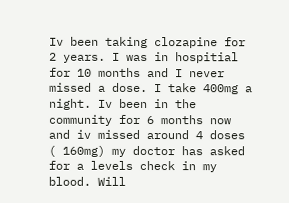Iv been taking clozapine for 2 years. I was in hospitial for 10 months and I never missed a dose. I take 400mg a night. Iv been in the community for 6 months now and iv missed around 4 doses ( 160mg) my doctor has asked for a levels check in my blood. Will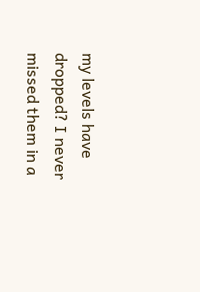my levels have dropped? I never missed them in a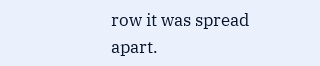row it was spread apart.